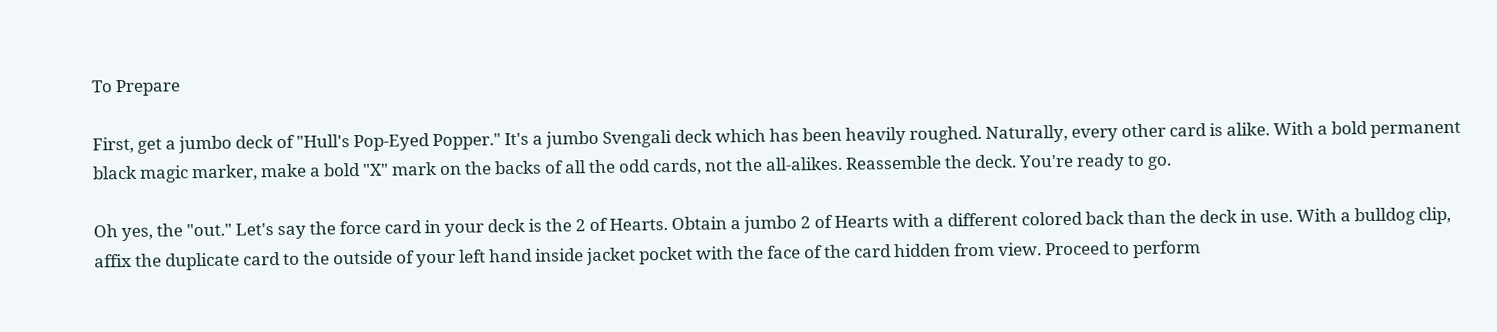To Prepare

First, get a jumbo deck of "Hull's Pop-Eyed Popper." It's a jumbo Svengali deck which has been heavily roughed. Naturally, every other card is alike. With a bold permanent black magic marker, make a bold "X" mark on the backs of all the odd cards, not the all-alikes. Reassemble the deck. You're ready to go.

Oh yes, the "out." Let's say the force card in your deck is the 2 of Hearts. Obtain a jumbo 2 of Hearts with a different colored back than the deck in use. With a bulldog clip, affix the duplicate card to the outside of your left hand inside jacket pocket with the face of the card hidden from view. Proceed to perform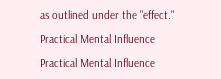as outlined under the "effect."

Practical Mental Influence

Practical Mental Influence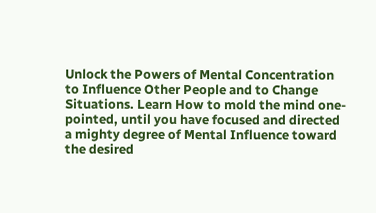Unlock the Powers of Mental Concentration to Influence Other People and to Change Situations. Learn How to mold the mind one-pointed, until you have focused and directed a mighty degree of Mental Influence toward the desired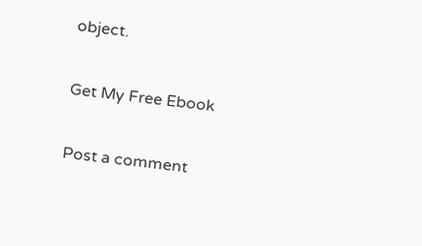object.

Get My Free Ebook

Post a comment